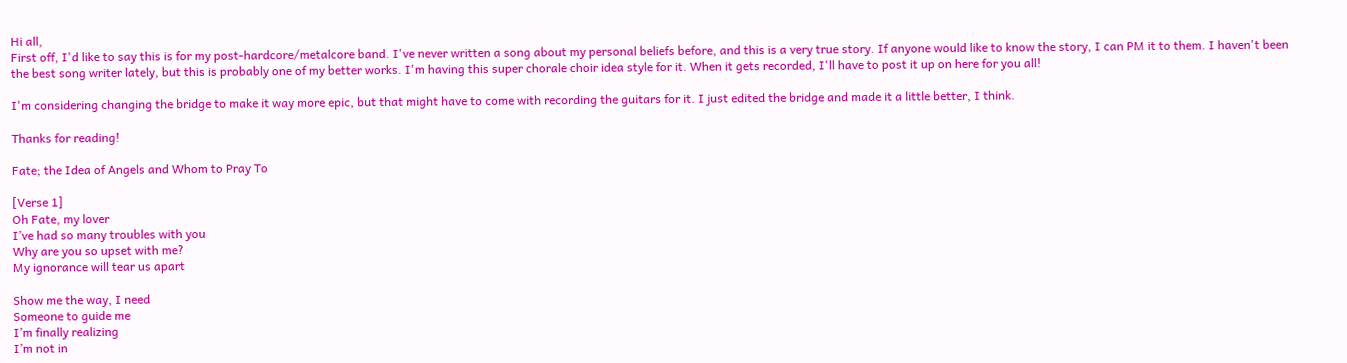Hi all,
First off, I'd like to say this is for my post-hardcore/metalcore band. I've never written a song about my personal beliefs before, and this is a very true story. If anyone would like to know the story, I can PM it to them. I haven't been the best song writer lately, but this is probably one of my better works. I'm having this super chorale choir idea style for it. When it gets recorded, I'll have to post it up on here for you all!

I'm considering changing the bridge to make it way more epic, but that might have to come with recording the guitars for it. I just edited the bridge and made it a little better, I think.

Thanks for reading!

Fate; the Idea of Angels and Whom to Pray To

[Verse 1]
Oh Fate, my lover
I’ve had so many troubles with you
Why are you so upset with me?
My ignorance will tear us apart

Show me the way, I need
Someone to guide me
I’m finally realizing
I’m not in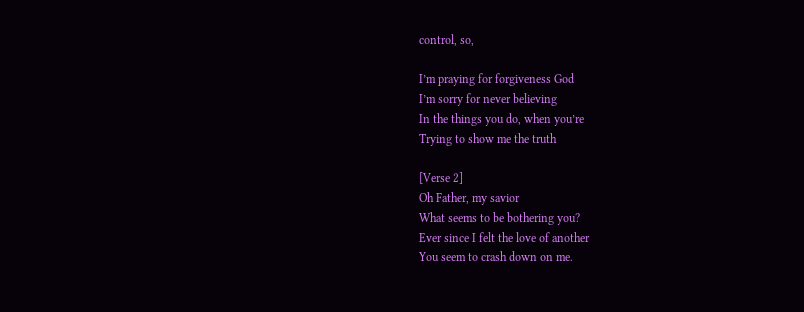control, so,

I’m praying for forgiveness God
I’m sorry for never believing
In the things you do, when you’re
Trying to show me the truth

[Verse 2]
Oh Father, my savior
What seems to be bothering you?
Ever since I felt the love of another
You seem to crash down on me.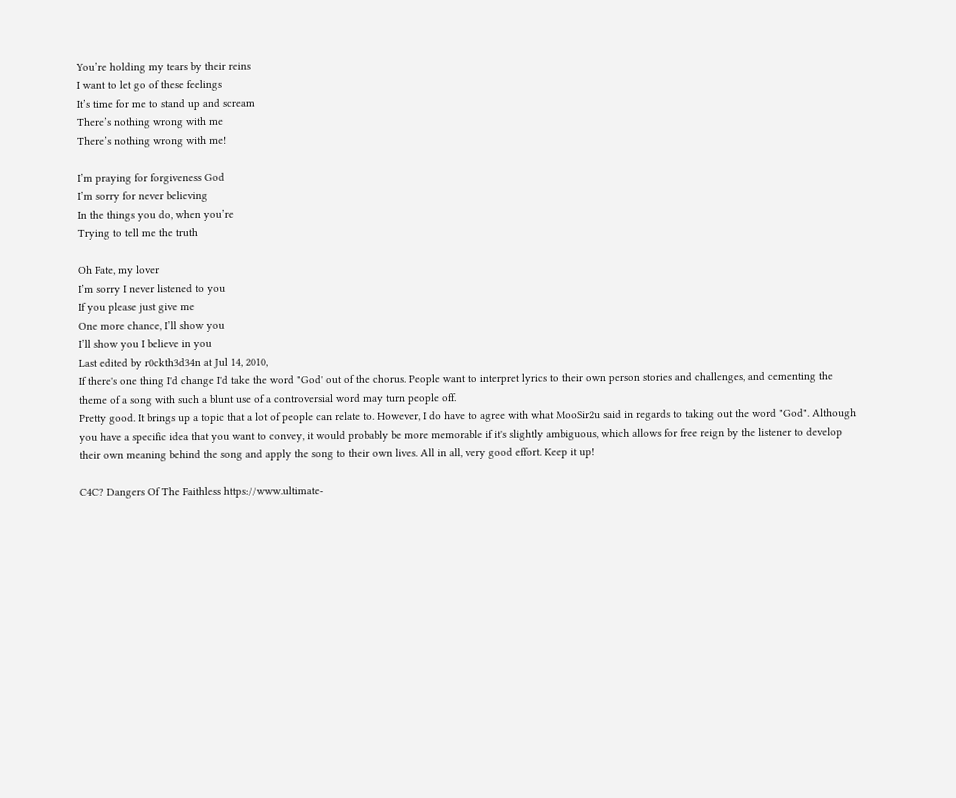You’re holding my tears by their reins
I want to let go of these feelings
It’s time for me to stand up and scream
There’s nothing wrong with me
There’s nothing wrong with me!

I’m praying for forgiveness God
I’m sorry for never believing
In the things you do, when you’re
Trying to tell me the truth

Oh Fate, my lover
I’m sorry I never listened to you
If you please just give me
One more chance, I’ll show you
I’ll show you I believe in you
Last edited by r0ckth3d34n at Jul 14, 2010,
If there's one thing I'd change I'd take the word "God' out of the chorus. People want to interpret lyrics to their own person stories and challenges, and cementing the theme of a song with such a blunt use of a controversial word may turn people off.
Pretty good. It brings up a topic that a lot of people can relate to. However, I do have to agree with what MooSir2u said in regards to taking out the word "God". Although you have a specific idea that you want to convey, it would probably be more memorable if it's slightly ambiguous, which allows for free reign by the listener to develop their own meaning behind the song and apply the song to their own lives. All in all, very good effort. Keep it up!

C4C? Dangers Of The Faithless https://www.ultimate-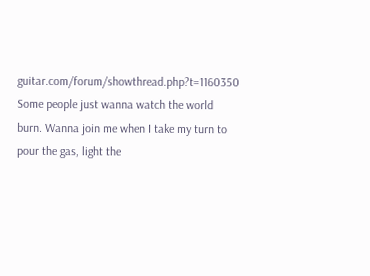guitar.com/forum/showthread.php?t=1160350
Some people just wanna watch the world burn. Wanna join me when I take my turn to pour the gas, light the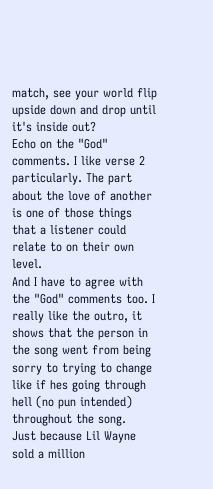match, see your world flip upside down and drop until it's inside out?
Echo on the "God" comments. I like verse 2 particularly. The part about the love of another is one of those things that a listener could relate to on their own level.
And I have to agree with the "God" comments too. I really like the outro, it shows that the person in the song went from being sorry to trying to change like if hes going through hell (no pun intended) throughout the song.
Just because Lil Wayne sold a million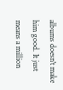albums doesn't make him good. It just means a million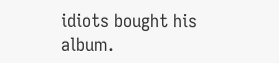idiots bought his album.